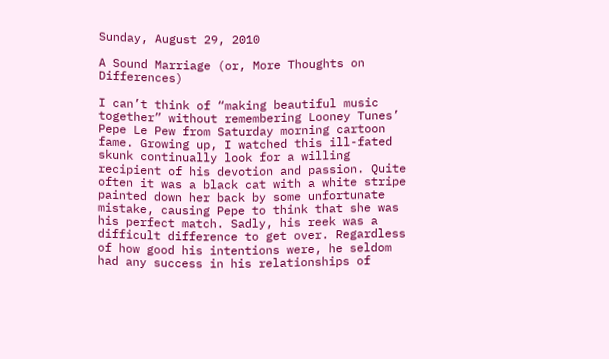Sunday, August 29, 2010

A Sound Marriage (or, More Thoughts on Differences)

I can’t think of “making beautiful music together” without remembering Looney Tunes’ Pepe Le Pew from Saturday morning cartoon fame. Growing up, I watched this ill-fated skunk continually look for a willing recipient of his devotion and passion. Quite often it was a black cat with a white stripe painted down her back by some unfortunate mistake, causing Pepe to think that she was his perfect match. Sadly, his reek was a difficult difference to get over. Regardless of how good his intentions were, he seldom had any success in his relationships of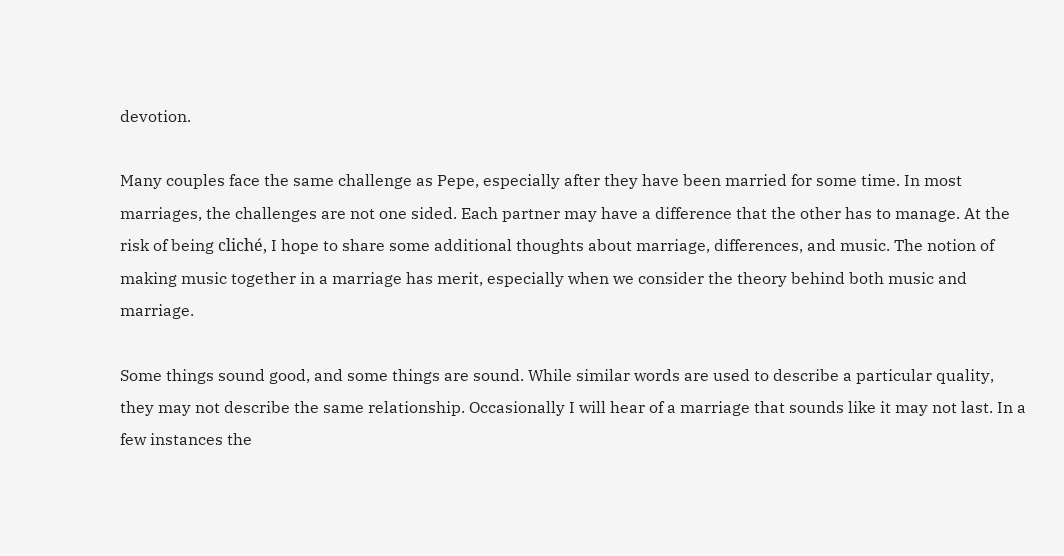devotion.

Many couples face the same challenge as Pepe, especially after they have been married for some time. In most marriages, the challenges are not one sided. Each partner may have a difference that the other has to manage. At the risk of being cliché, I hope to share some additional thoughts about marriage, differences, and music. The notion of making music together in a marriage has merit, especially when we consider the theory behind both music and marriage.

Some things sound good, and some things are sound. While similar words are used to describe a particular quality, they may not describe the same relationship. Occasionally I will hear of a marriage that sounds like it may not last. In a few instances the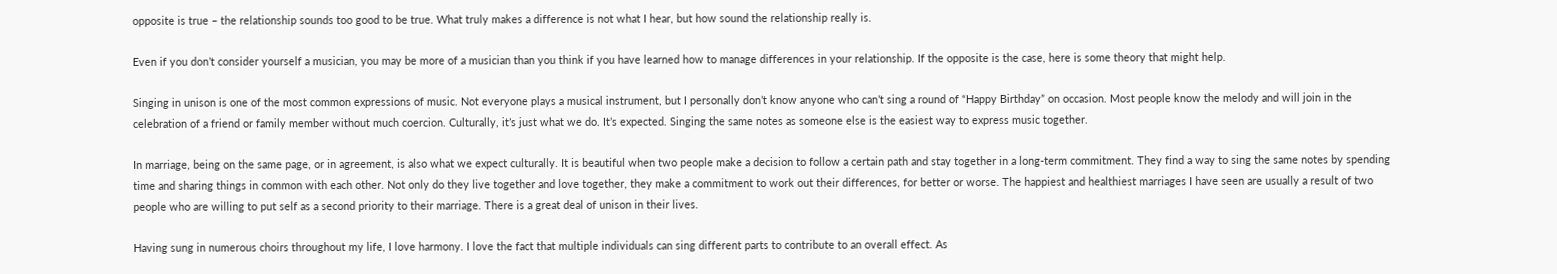opposite is true – the relationship sounds too good to be true. What truly makes a difference is not what I hear, but how sound the relationship really is.

Even if you don’t consider yourself a musician, you may be more of a musician than you think if you have learned how to manage differences in your relationship. If the opposite is the case, here is some theory that might help.

Singing in unison is one of the most common expressions of music. Not everyone plays a musical instrument, but I personally don’t know anyone who can’t sing a round of “Happy Birthday” on occasion. Most people know the melody and will join in the celebration of a friend or family member without much coercion. Culturally, it’s just what we do. It’s expected. Singing the same notes as someone else is the easiest way to express music together.

In marriage, being on the same page, or in agreement, is also what we expect culturally. It is beautiful when two people make a decision to follow a certain path and stay together in a long-term commitment. They find a way to sing the same notes by spending time and sharing things in common with each other. Not only do they live together and love together, they make a commitment to work out their differences, for better or worse. The happiest and healthiest marriages I have seen are usually a result of two people who are willing to put self as a second priority to their marriage. There is a great deal of unison in their lives.

Having sung in numerous choirs throughout my life, I love harmony. I love the fact that multiple individuals can sing different parts to contribute to an overall effect. As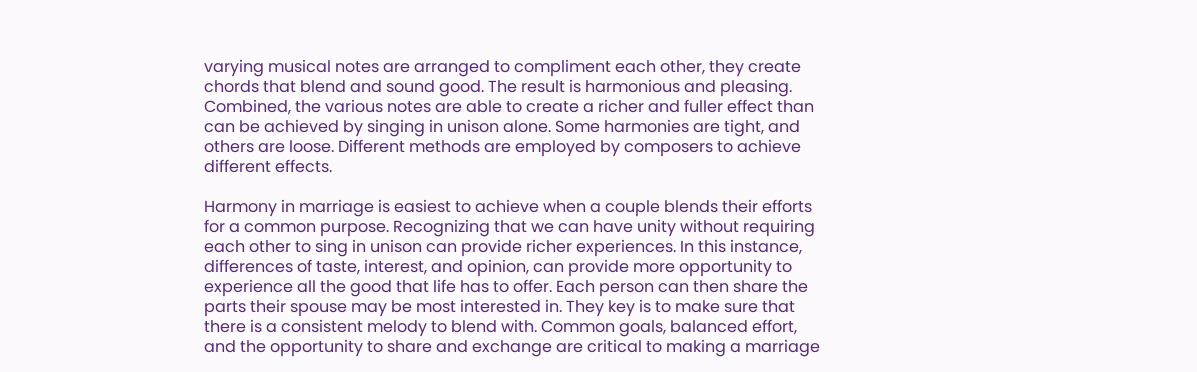varying musical notes are arranged to compliment each other, they create chords that blend and sound good. The result is harmonious and pleasing. Combined, the various notes are able to create a richer and fuller effect than can be achieved by singing in unison alone. Some harmonies are tight, and others are loose. Different methods are employed by composers to achieve different effects.

Harmony in marriage is easiest to achieve when a couple blends their efforts for a common purpose. Recognizing that we can have unity without requiring each other to sing in unison can provide richer experiences. In this instance, differences of taste, interest, and opinion, can provide more opportunity to experience all the good that life has to offer. Each person can then share the parts their spouse may be most interested in. They key is to make sure that there is a consistent melody to blend with. Common goals, balanced effort, and the opportunity to share and exchange are critical to making a marriage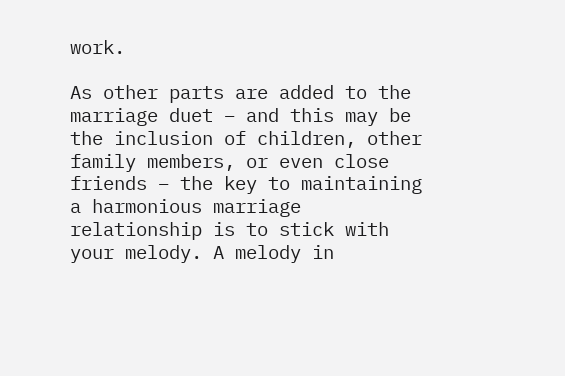work.

As other parts are added to the marriage duet – and this may be the inclusion of children, other family members, or even close friends – the key to maintaining a harmonious marriage relationship is to stick with your melody. A melody in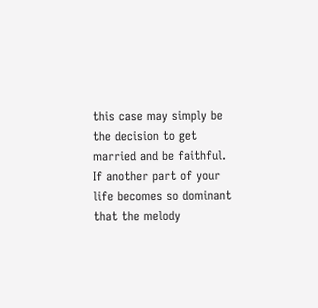this case may simply be the decision to get married and be faithful. If another part of your life becomes so dominant that the melody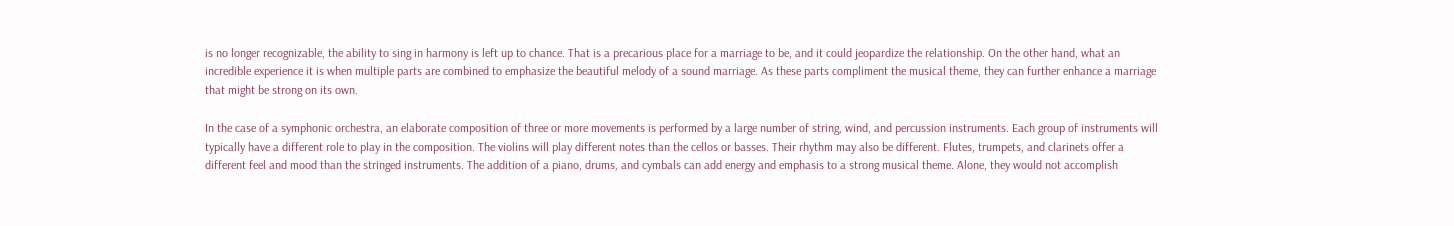is no longer recognizable, the ability to sing in harmony is left up to chance. That is a precarious place for a marriage to be, and it could jeopardize the relationship. On the other hand, what an incredible experience it is when multiple parts are combined to emphasize the beautiful melody of a sound marriage. As these parts compliment the musical theme, they can further enhance a marriage that might be strong on its own.

In the case of a symphonic orchestra, an elaborate composition of three or more movements is performed by a large number of string, wind, and percussion instruments. Each group of instruments will typically have a different role to play in the composition. The violins will play different notes than the cellos or basses. Their rhythm may also be different. Flutes, trumpets, and clarinets offer a different feel and mood than the stringed instruments. The addition of a piano, drums, and cymbals can add energy and emphasis to a strong musical theme. Alone, they would not accomplish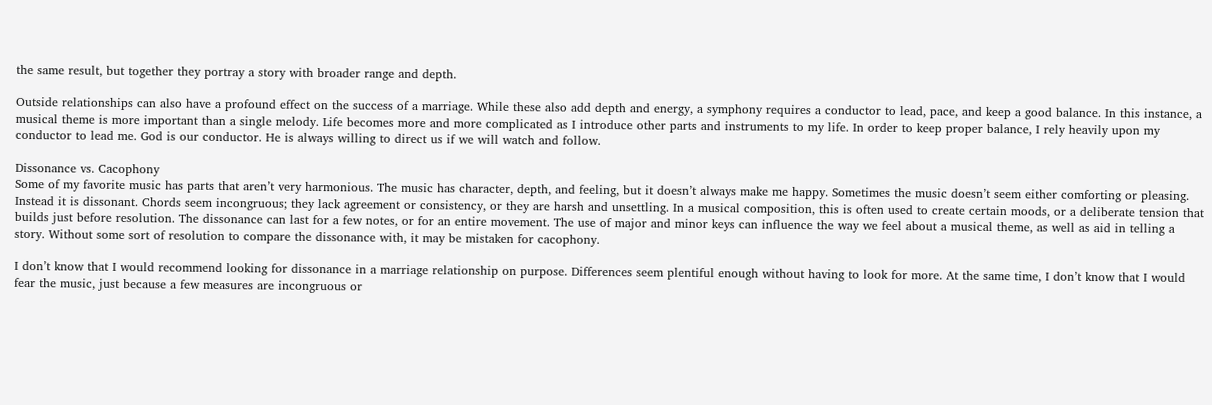the same result, but together they portray a story with broader range and depth.

Outside relationships can also have a profound effect on the success of a marriage. While these also add depth and energy, a symphony requires a conductor to lead, pace, and keep a good balance. In this instance, a musical theme is more important than a single melody. Life becomes more and more complicated as I introduce other parts and instruments to my life. In order to keep proper balance, I rely heavily upon my conductor to lead me. God is our conductor. He is always willing to direct us if we will watch and follow.

Dissonance vs. Cacophony
Some of my favorite music has parts that aren’t very harmonious. The music has character, depth, and feeling, but it doesn’t always make me happy. Sometimes the music doesn’t seem either comforting or pleasing. Instead it is dissonant. Chords seem incongruous; they lack agreement or consistency, or they are harsh and unsettling. In a musical composition, this is often used to create certain moods, or a deliberate tension that builds just before resolution. The dissonance can last for a few notes, or for an entire movement. The use of major and minor keys can influence the way we feel about a musical theme, as well as aid in telling a story. Without some sort of resolution to compare the dissonance with, it may be mistaken for cacophony.

I don’t know that I would recommend looking for dissonance in a marriage relationship on purpose. Differences seem plentiful enough without having to look for more. At the same time, I don’t know that I would fear the music, just because a few measures are incongruous or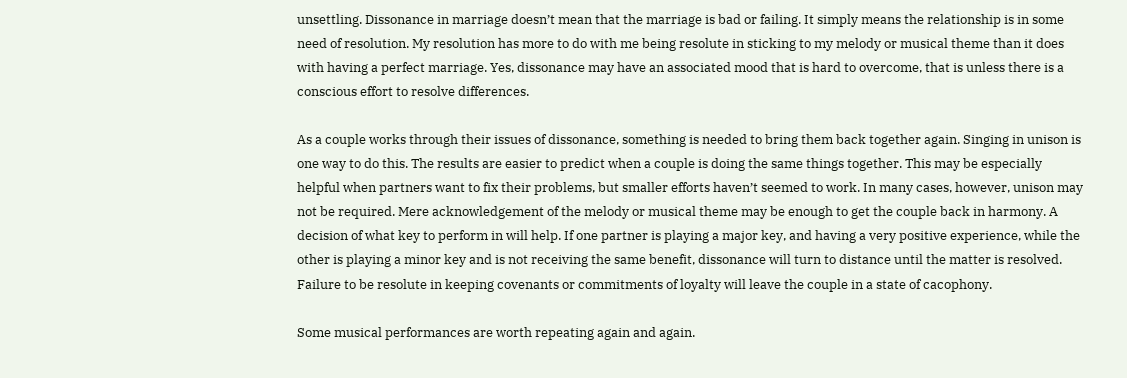unsettling. Dissonance in marriage doesn’t mean that the marriage is bad or failing. It simply means the relationship is in some need of resolution. My resolution has more to do with me being resolute in sticking to my melody or musical theme than it does with having a perfect marriage. Yes, dissonance may have an associated mood that is hard to overcome, that is unless there is a conscious effort to resolve differences.

As a couple works through their issues of dissonance, something is needed to bring them back together again. Singing in unison is one way to do this. The results are easier to predict when a couple is doing the same things together. This may be especially helpful when partners want to fix their problems, but smaller efforts haven’t seemed to work. In many cases, however, unison may not be required. Mere acknowledgement of the melody or musical theme may be enough to get the couple back in harmony. A decision of what key to perform in will help. If one partner is playing a major key, and having a very positive experience, while the other is playing a minor key and is not receiving the same benefit, dissonance will turn to distance until the matter is resolved. Failure to be resolute in keeping covenants or commitments of loyalty will leave the couple in a state of cacophony.

Some musical performances are worth repeating again and again.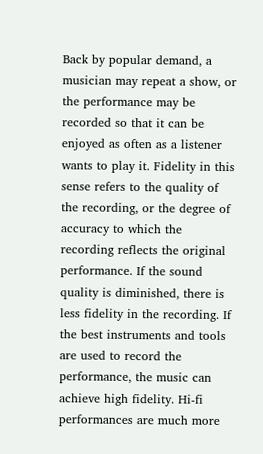Back by popular demand, a musician may repeat a show, or the performance may be recorded so that it can be enjoyed as often as a listener wants to play it. Fidelity in this sense refers to the quality of the recording, or the degree of accuracy to which the recording reflects the original performance. If the sound quality is diminished, there is less fidelity in the recording. If the best instruments and tools are used to record the performance, the music can achieve high fidelity. Hi-fi performances are much more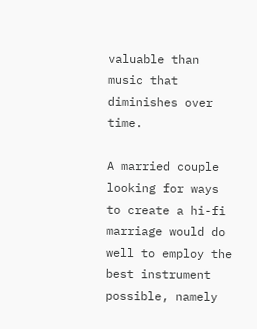valuable than music that diminishes over time.

A married couple looking for ways to create a hi-fi marriage would do well to employ the best instrument possible, namely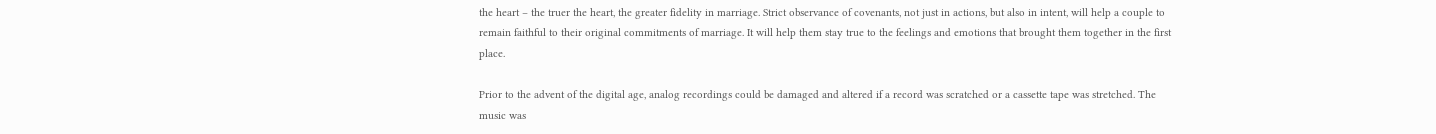the heart – the truer the heart, the greater fidelity in marriage. Strict observance of covenants, not just in actions, but also in intent, will help a couple to remain faithful to their original commitments of marriage. It will help them stay true to the feelings and emotions that brought them together in the first place.

Prior to the advent of the digital age, analog recordings could be damaged and altered if a record was scratched or a cassette tape was stretched. The music was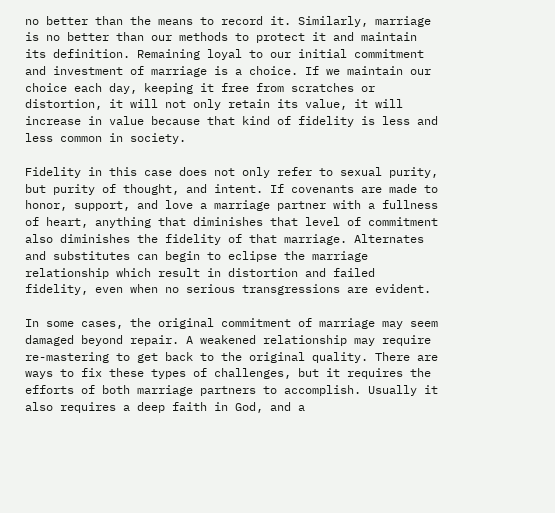no better than the means to record it. Similarly, marriage is no better than our methods to protect it and maintain its definition. Remaining loyal to our initial commitment and investment of marriage is a choice. If we maintain our choice each day, keeping it free from scratches or distortion, it will not only retain its value, it will increase in value because that kind of fidelity is less and less common in society.

Fidelity in this case does not only refer to sexual purity, but purity of thought, and intent. If covenants are made to honor, support, and love a marriage partner with a fullness of heart, anything that diminishes that level of commitment also diminishes the fidelity of that marriage. Alternates and substitutes can begin to eclipse the marriage relationship which result in distortion and failed fidelity, even when no serious transgressions are evident.

In some cases, the original commitment of marriage may seem damaged beyond repair. A weakened relationship may require re-mastering to get back to the original quality. There are ways to fix these types of challenges, but it requires the efforts of both marriage partners to accomplish. Usually it also requires a deep faith in God, and a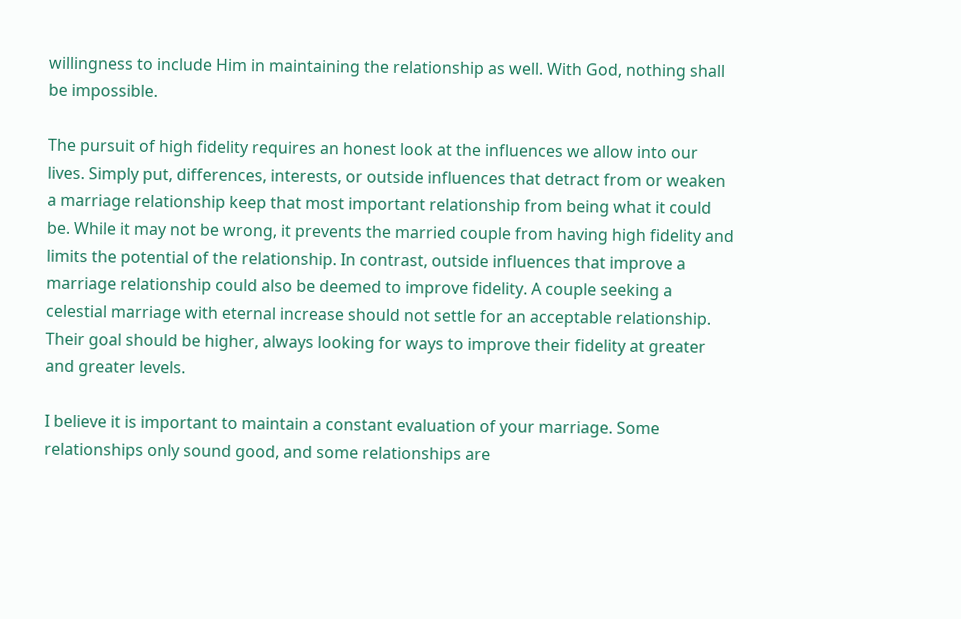willingness to include Him in maintaining the relationship as well. With God, nothing shall be impossible.

The pursuit of high fidelity requires an honest look at the influences we allow into our lives. Simply put, differences, interests, or outside influences that detract from or weaken a marriage relationship keep that most important relationship from being what it could be. While it may not be wrong, it prevents the married couple from having high fidelity and limits the potential of the relationship. In contrast, outside influences that improve a marriage relationship could also be deemed to improve fidelity. A couple seeking a celestial marriage with eternal increase should not settle for an acceptable relationship. Their goal should be higher, always looking for ways to improve their fidelity at greater and greater levels.

I believe it is important to maintain a constant evaluation of your marriage. Some relationships only sound good, and some relationships are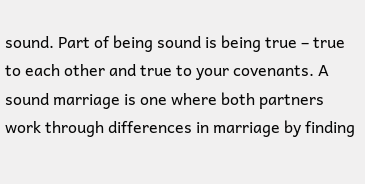sound. Part of being sound is being true – true to each other and true to your covenants. A sound marriage is one where both partners work through differences in marriage by finding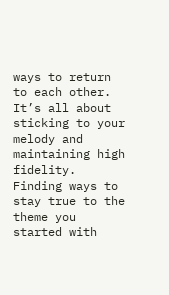ways to return to each other. It’s all about sticking to your melody and maintaining high fidelity. Finding ways to stay true to the theme you started with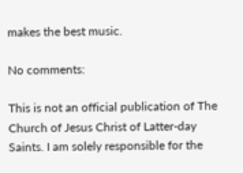makes the best music.

No comments:

This is not an official publication of The Church of Jesus Christ of Latter-day Saints. I am solely responsible for the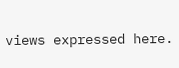views expressed here.